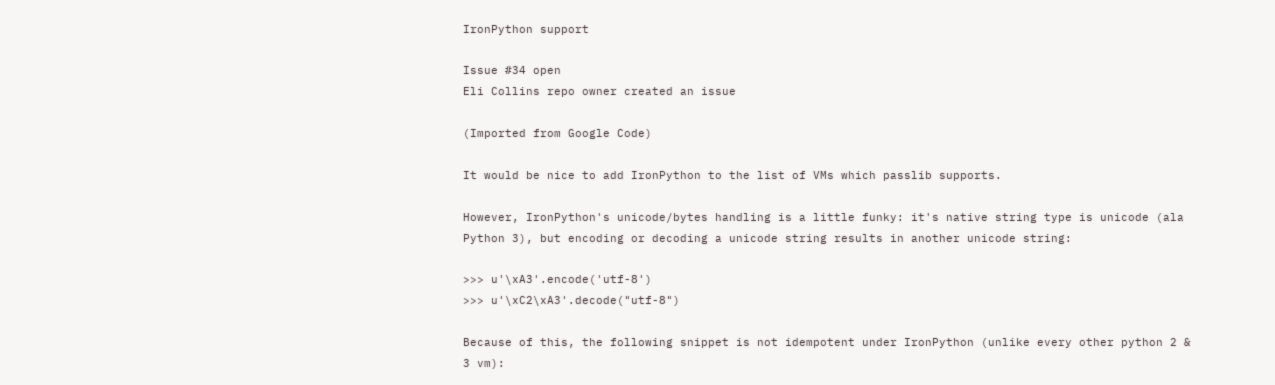IronPython support

Issue #34 open
Eli Collins repo owner created an issue

(Imported from Google Code)

It would be nice to add IronPython to the list of VMs which passlib supports.

However, IronPython's unicode/bytes handling is a little funky: it's native string type is unicode (ala Python 3), but encoding or decoding a unicode string results in another unicode string:

>>> u'\xA3'.encode('utf-8')
>>> u'\xC2\xA3'.decode("utf-8")

Because of this, the following snippet is not idempotent under IronPython (unlike every other python 2 & 3 vm):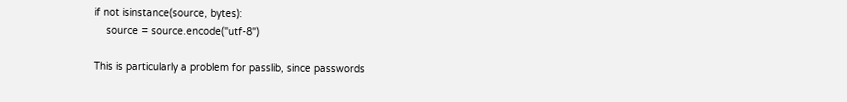if not isinstance(source, bytes):
    source = source.encode("utf-8")

This is particularly a problem for passlib, since passwords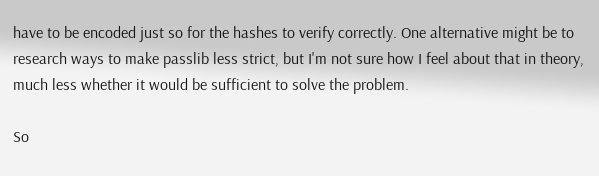have to be encoded just so for the hashes to verify correctly. One alternative might be to research ways to make passlib less strict, but I'm not sure how I feel about that in theory, much less whether it would be sufficient to solve the problem.

So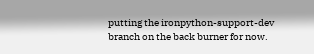putting the ironpython-support-dev branch on the back burner for now.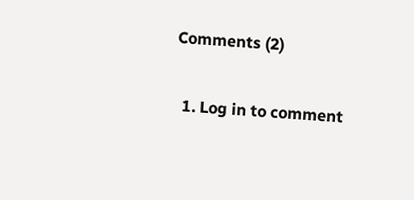Comments (2)

  1. Log in to comment